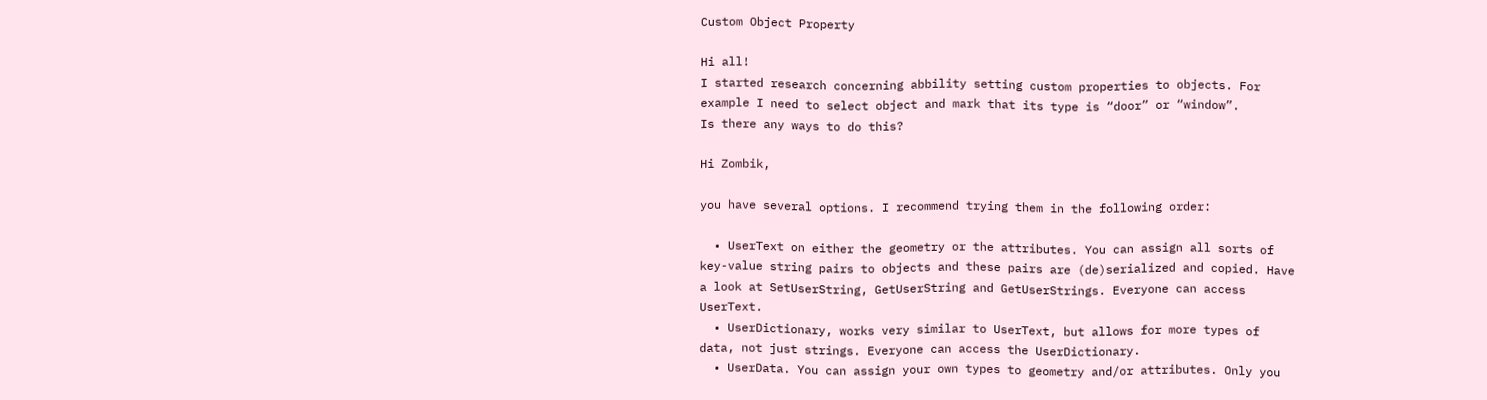Custom Object Property

Hi all!
I started research concerning abbility setting custom properties to objects. For example I need to select object and mark that its type is “door” or “window”.
Is there any ways to do this?

Hi Zombik,

you have several options. I recommend trying them in the following order:

  • UserText on either the geometry or the attributes. You can assign all sorts of key-value string pairs to objects and these pairs are (de)serialized and copied. Have a look at SetUserString, GetUserString and GetUserStrings. Everyone can access UserText.
  • UserDictionary, works very similar to UserText, but allows for more types of data, not just strings. Everyone can access the UserDictionary.
  • UserData. You can assign your own types to geometry and/or attributes. Only you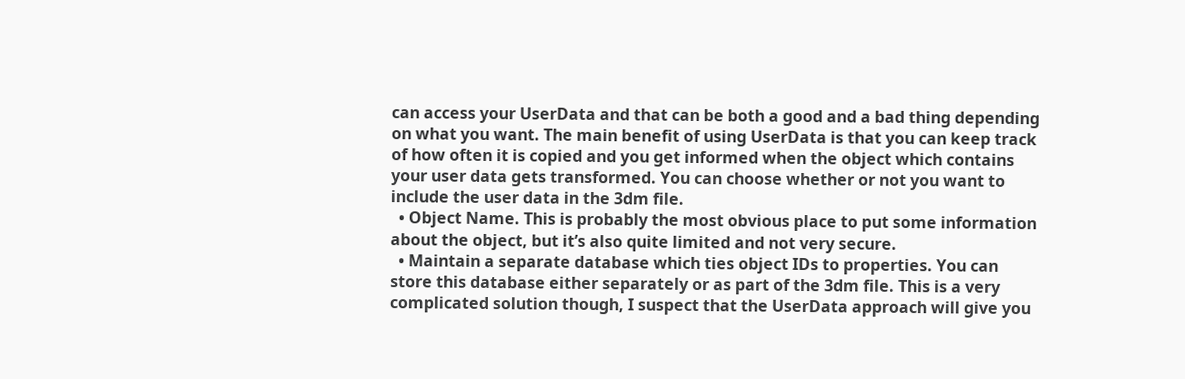can access your UserData and that can be both a good and a bad thing depending on what you want. The main benefit of using UserData is that you can keep track of how often it is copied and you get informed when the object which contains your user data gets transformed. You can choose whether or not you want to include the user data in the 3dm file.
  • Object Name. This is probably the most obvious place to put some information about the object, but it’s also quite limited and not very secure.
  • Maintain a separate database which ties object IDs to properties. You can store this database either separately or as part of the 3dm file. This is a very complicated solution though, I suspect that the UserData approach will give you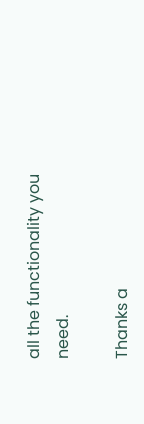all the functionality you need.

Thanks a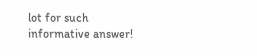lot for such informative answer!